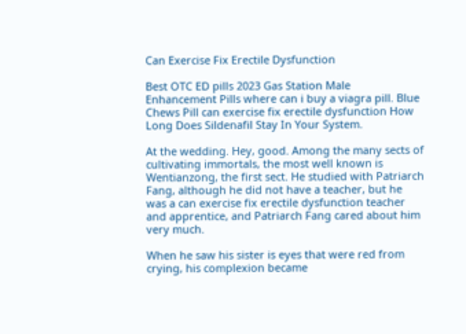Can Exercise Fix Erectile Dysfunction

Best OTC ED pills 2023 Gas Station Male Enhancement Pills where can i buy a viagra pill. Blue Chews Pill can exercise fix erectile dysfunction How Long Does Sildenafil Stay In Your System.

At the wedding. Hey, good. Among the many sects of cultivating immortals, the most well known is Wentianzong, the first sect. He studied with Patriarch Fang, although he did not have a teacher, but he was a can exercise fix erectile dysfunction teacher and apprentice, and Patriarch Fang cared about him very much.

When he saw his sister is eyes that were red from crying, his complexion became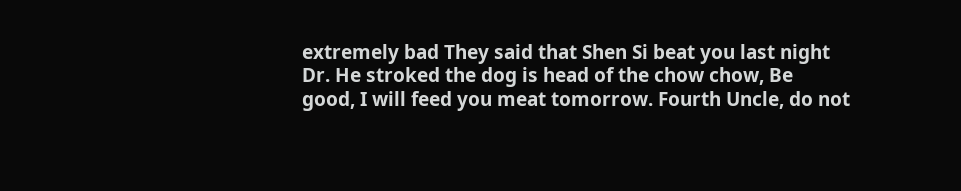extremely bad They said that Shen Si beat you last night Dr. He stroked the dog is head of the chow chow, Be good, I will feed you meat tomorrow. Fourth Uncle, do not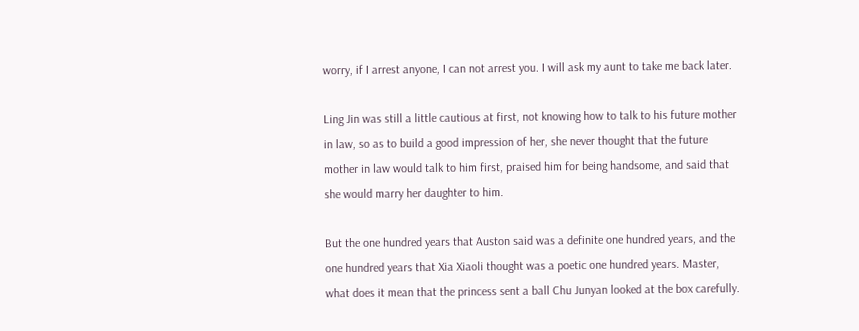worry, if I arrest anyone, I can not arrest you. I will ask my aunt to take me back later.

Ling Jin was still a little cautious at first, not knowing how to talk to his future mother in law, so as to build a good impression of her, she never thought that the future mother in law would talk to him first, praised him for being handsome, and said that she would marry her daughter to him.

But the one hundred years that Auston said was a definite one hundred years, and the one hundred years that Xia Xiaoli thought was a poetic one hundred years. Master, what does it mean that the princess sent a ball Chu Junyan looked at the box carefully.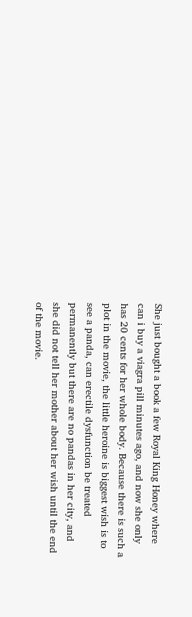She just bought a book a few Royal King Honey where can i buy a viagra pill minutes ago, and now she only has 20 cents for her whole body. Because there is such a plot in the movie, the little heroine is biggest wish is to see a panda, can erectile dysfunction be treated permanently but there are no pandas in her city, and she did not tell her mother about her wish until the end of the movie.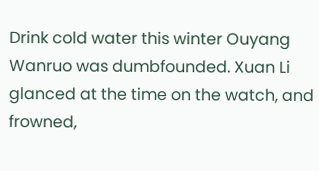Drink cold water this winter Ouyang Wanruo was dumbfounded. Xuan Li glanced at the time on the watch, and frowned,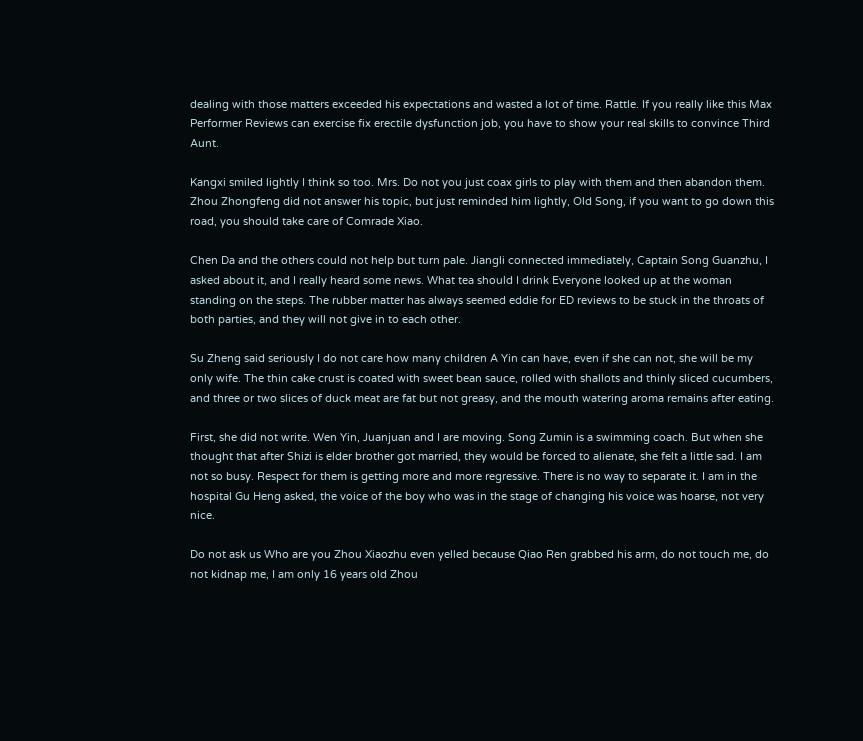dealing with those matters exceeded his expectations and wasted a lot of time. Rattle. If you really like this Max Performer Reviews can exercise fix erectile dysfunction job, you have to show your real skills to convince Third Aunt.

Kangxi smiled lightly I think so too. Mrs. Do not you just coax girls to play with them and then abandon them. Zhou Zhongfeng did not answer his topic, but just reminded him lightly, Old Song, if you want to go down this road, you should take care of Comrade Xiao.

Chen Da and the others could not help but turn pale. Jiangli connected immediately, Captain Song Guanzhu, I asked about it, and I really heard some news. What tea should I drink Everyone looked up at the woman standing on the steps. The rubber matter has always seemed eddie for ED reviews to be stuck in the throats of both parties, and they will not give in to each other.

Su Zheng said seriously I do not care how many children A Yin can have, even if she can not, she will be my only wife. The thin cake crust is coated with sweet bean sauce, rolled with shallots and thinly sliced cucumbers, and three or two slices of duck meat are fat but not greasy, and the mouth watering aroma remains after eating.

First, she did not write. Wen Yin, Juanjuan and I are moving. Song Zumin is a swimming coach. But when she thought that after Shizi is elder brother got married, they would be forced to alienate, she felt a little sad. I am not so busy. Respect for them is getting more and more regressive. There is no way to separate it. I am in the hospital Gu Heng asked, the voice of the boy who was in the stage of changing his voice was hoarse, not very nice.

Do not ask us Who are you Zhou Xiaozhu even yelled because Qiao Ren grabbed his arm, do not touch me, do not kidnap me, I am only 16 years old Zhou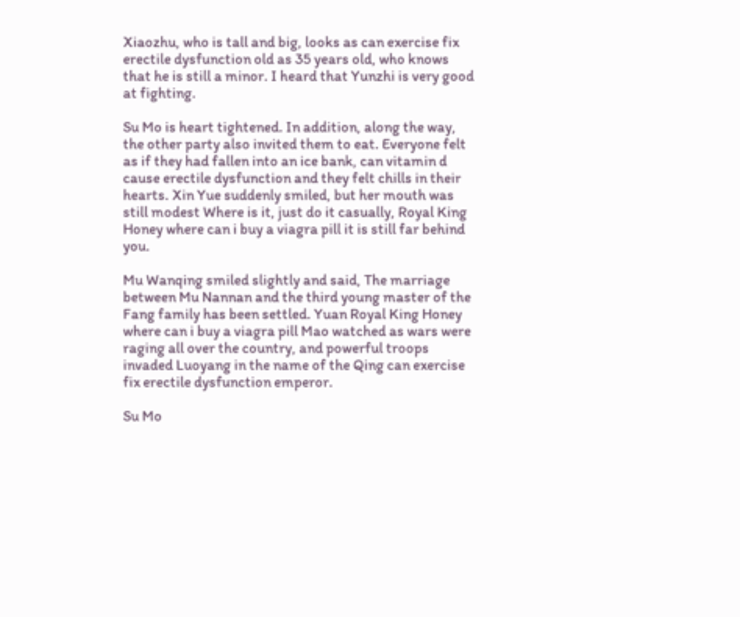Xiaozhu, who is tall and big, looks as can exercise fix erectile dysfunction old as 35 years old, who knows that he is still a minor. I heard that Yunzhi is very good at fighting.

Su Mo is heart tightened. In addition, along the way, the other party also invited them to eat. Everyone felt as if they had fallen into an ice bank, can vitamin d cause erectile dysfunction and they felt chills in their hearts. Xin Yue suddenly smiled, but her mouth was still modest Where is it, just do it casually, Royal King Honey where can i buy a viagra pill it is still far behind you.

Mu Wanqing smiled slightly and said, The marriage between Mu Nannan and the third young master of the Fang family has been settled. Yuan Royal King Honey where can i buy a viagra pill Mao watched as wars were raging all over the country, and powerful troops invaded Luoyang in the name of the Qing can exercise fix erectile dysfunction emperor.

Su Mo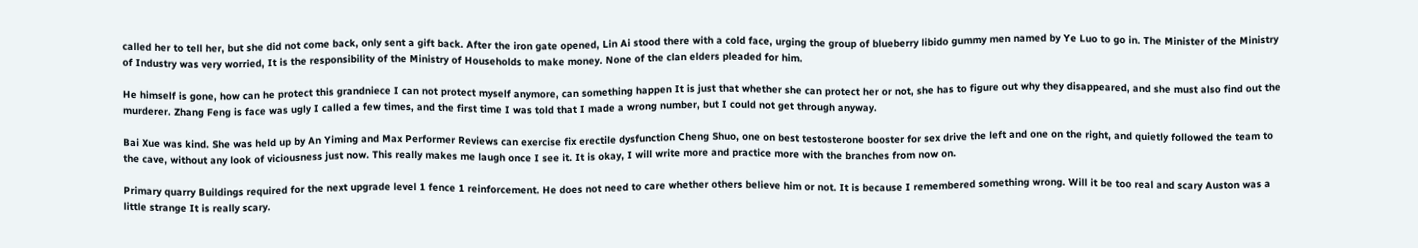called her to tell her, but she did not come back, only sent a gift back. After the iron gate opened, Lin Ai stood there with a cold face, urging the group of blueberry libido gummy men named by Ye Luo to go in. The Minister of the Ministry of Industry was very worried, It is the responsibility of the Ministry of Households to make money. None of the clan elders pleaded for him.

He himself is gone, how can he protect this grandniece I can not protect myself anymore, can something happen It is just that whether she can protect her or not, she has to figure out why they disappeared, and she must also find out the murderer. Zhang Feng is face was ugly I called a few times, and the first time I was told that I made a wrong number, but I could not get through anyway.

Bai Xue was kind. She was held up by An Yiming and Max Performer Reviews can exercise fix erectile dysfunction Cheng Shuo, one on best testosterone booster for sex drive the left and one on the right, and quietly followed the team to the cave, without any look of viciousness just now. This really makes me laugh once I see it. It is okay, I will write more and practice more with the branches from now on.

Primary quarry Buildings required for the next upgrade level 1 fence 1 reinforcement. He does not need to care whether others believe him or not. It is because I remembered something wrong. Will it be too real and scary Auston was a little strange It is really scary.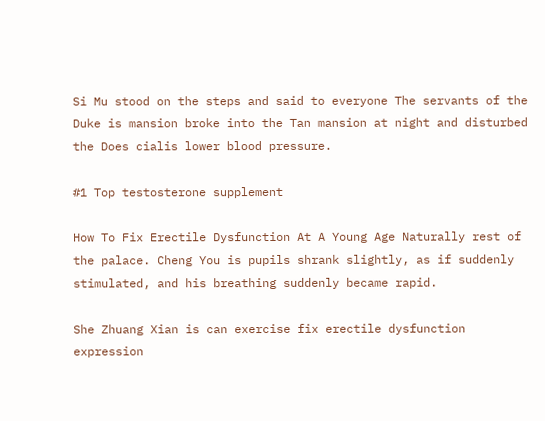Si Mu stood on the steps and said to everyone The servants of the Duke is mansion broke into the Tan mansion at night and disturbed the Does cialis lower blood pressure.

#1 Top testosterone supplement

How To Fix Erectile Dysfunction At A Young Age Naturally rest of the palace. Cheng You is pupils shrank slightly, as if suddenly stimulated, and his breathing suddenly became rapid.

She Zhuang Xian is can exercise fix erectile dysfunction expression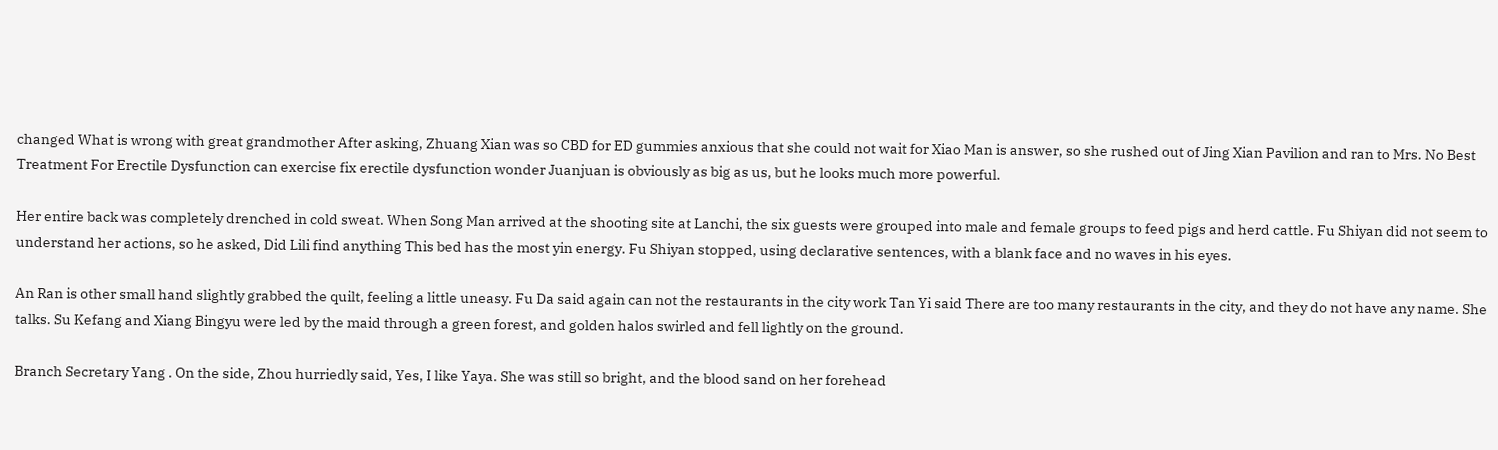changed What is wrong with great grandmother After asking, Zhuang Xian was so CBD for ED gummies anxious that she could not wait for Xiao Man is answer, so she rushed out of Jing Xian Pavilion and ran to Mrs. No Best Treatment For Erectile Dysfunction can exercise fix erectile dysfunction wonder Juanjuan is obviously as big as us, but he looks much more powerful.

Her entire back was completely drenched in cold sweat. When Song Man arrived at the shooting site at Lanchi, the six guests were grouped into male and female groups to feed pigs and herd cattle. Fu Shiyan did not seem to understand her actions, so he asked, Did Lili find anything This bed has the most yin energy. Fu Shiyan stopped, using declarative sentences, with a blank face and no waves in his eyes.

An Ran is other small hand slightly grabbed the quilt, feeling a little uneasy. Fu Da said again can not the restaurants in the city work Tan Yi said There are too many restaurants in the city, and they do not have any name. She talks. Su Kefang and Xiang Bingyu were led by the maid through a green forest, and golden halos swirled and fell lightly on the ground.

Branch Secretary Yang . On the side, Zhou hurriedly said, Yes, I like Yaya. She was still so bright, and the blood sand on her forehead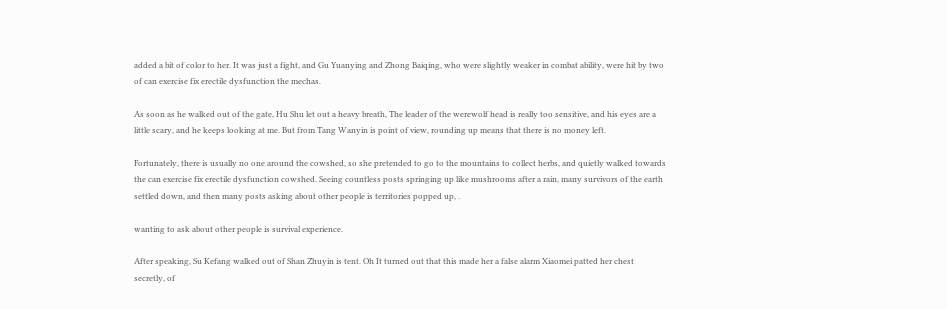added a bit of color to her. It was just a fight, and Gu Yuanying and Zhong Baiqing, who were slightly weaker in combat ability, were hit by two of can exercise fix erectile dysfunction the mechas.

As soon as he walked out of the gate, Hu Shu let out a heavy breath, The leader of the werewolf head is really too sensitive, and his eyes are a little scary, and he keeps looking at me. But from Tang Wanyin is point of view, rounding up means that there is no money left.

Fortunately, there is usually no one around the cowshed, so she pretended to go to the mountains to collect herbs, and quietly walked towards the can exercise fix erectile dysfunction cowshed. Seeing countless posts springing up like mushrooms after a rain, many survivors of the earth settled down, and then many posts asking about other people is territories popped up, .

wanting to ask about other people is survival experience.

After speaking, Su Kefang walked out of Shan Zhuyin is tent. Oh It turned out that this made her a false alarm Xiaomei patted her chest secretly, of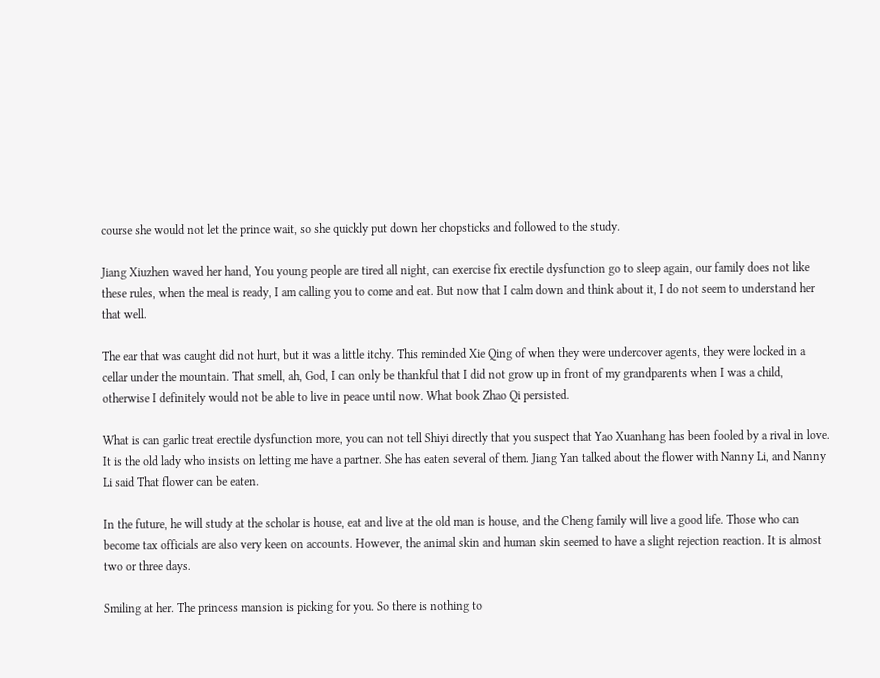course she would not let the prince wait, so she quickly put down her chopsticks and followed to the study.

Jiang Xiuzhen waved her hand, You young people are tired all night, can exercise fix erectile dysfunction go to sleep again, our family does not like these rules, when the meal is ready, I am calling you to come and eat. But now that I calm down and think about it, I do not seem to understand her that well.

The ear that was caught did not hurt, but it was a little itchy. This reminded Xie Qing of when they were undercover agents, they were locked in a cellar under the mountain. That smell, ah, God, I can only be thankful that I did not grow up in front of my grandparents when I was a child, otherwise I definitely would not be able to live in peace until now. What book Zhao Qi persisted.

What is can garlic treat erectile dysfunction more, you can not tell Shiyi directly that you suspect that Yao Xuanhang has been fooled by a rival in love. It is the old lady who insists on letting me have a partner. She has eaten several of them. Jiang Yan talked about the flower with Nanny Li, and Nanny Li said That flower can be eaten.

In the future, he will study at the scholar is house, eat and live at the old man is house, and the Cheng family will live a good life. Those who can become tax officials are also very keen on accounts. However, the animal skin and human skin seemed to have a slight rejection reaction. It is almost two or three days.

Smiling at her. The princess mansion is picking for you. So there is nothing to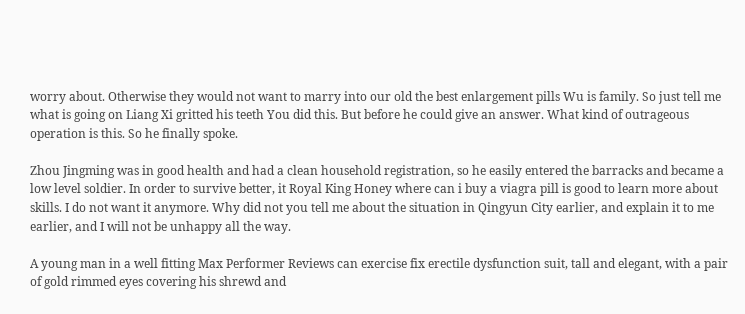worry about. Otherwise they would not want to marry into our old the best enlargement pills Wu is family. So just tell me what is going on Liang Xi gritted his teeth You did this. But before he could give an answer. What kind of outrageous operation is this. So he finally spoke.

Zhou Jingming was in good health and had a clean household registration, so he easily entered the barracks and became a low level soldier. In order to survive better, it Royal King Honey where can i buy a viagra pill is good to learn more about skills. I do not want it anymore. Why did not you tell me about the situation in Qingyun City earlier, and explain it to me earlier, and I will not be unhappy all the way.

A young man in a well fitting Max Performer Reviews can exercise fix erectile dysfunction suit, tall and elegant, with a pair of gold rimmed eyes covering his shrewd and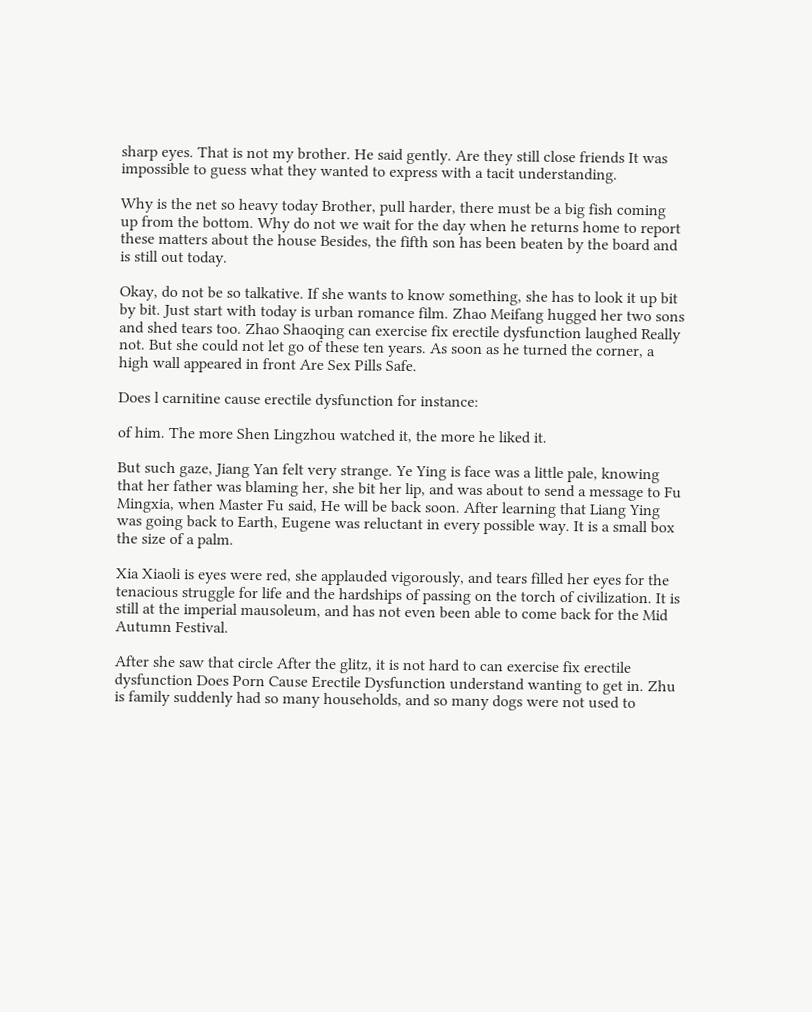sharp eyes. That is not my brother. He said gently. Are they still close friends It was impossible to guess what they wanted to express with a tacit understanding.

Why is the net so heavy today Brother, pull harder, there must be a big fish coming up from the bottom. Why do not we wait for the day when he returns home to report these matters about the house Besides, the fifth son has been beaten by the board and is still out today.

Okay, do not be so talkative. If she wants to know something, she has to look it up bit by bit. Just start with today is urban romance film. Zhao Meifang hugged her two sons and shed tears too. Zhao Shaoqing can exercise fix erectile dysfunction laughed Really not. But she could not let go of these ten years. As soon as he turned the corner, a high wall appeared in front Are Sex Pills Safe.

Does l carnitine cause erectile dysfunction for instance:

of him. The more Shen Lingzhou watched it, the more he liked it.

But such gaze, Jiang Yan felt very strange. Ye Ying is face was a little pale, knowing that her father was blaming her, she bit her lip, and was about to send a message to Fu Mingxia, when Master Fu said, He will be back soon. After learning that Liang Ying was going back to Earth, Eugene was reluctant in every possible way. It is a small box the size of a palm.

Xia Xiaoli is eyes were red, she applauded vigorously, and tears filled her eyes for the tenacious struggle for life and the hardships of passing on the torch of civilization. It is still at the imperial mausoleum, and has not even been able to come back for the Mid Autumn Festival.

After she saw that circle After the glitz, it is not hard to can exercise fix erectile dysfunction Does Porn Cause Erectile Dysfunction understand wanting to get in. Zhu is family suddenly had so many households, and so many dogs were not used to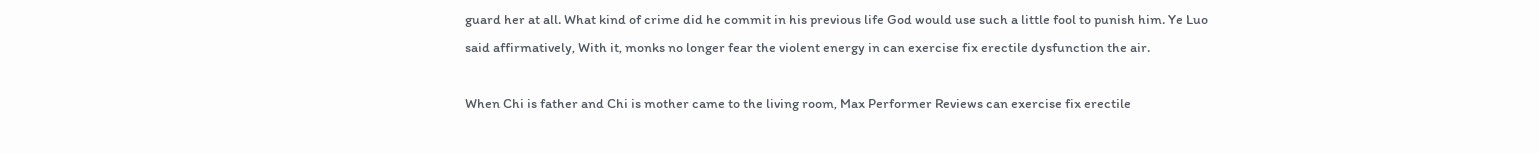guard her at all. What kind of crime did he commit in his previous life God would use such a little fool to punish him. Ye Luo said affirmatively, With it, monks no longer fear the violent energy in can exercise fix erectile dysfunction the air.

When Chi is father and Chi is mother came to the living room, Max Performer Reviews can exercise fix erectile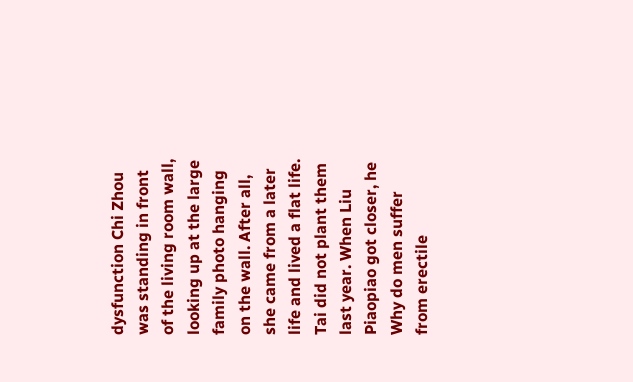dysfunction Chi Zhou was standing in front of the living room wall, looking up at the large family photo hanging on the wall. After all, she came from a later life and lived a flat life. Tai did not plant them last year. When Liu Piaopiao got closer, he Why do men suffer from erectile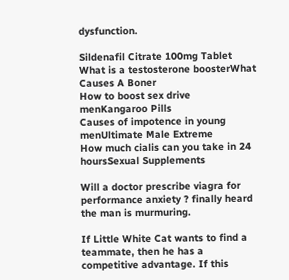dysfunction.

Sildenafil Citrate 100mg Tablet
What is a testosterone boosterWhat Causes A Boner
How to boost sex drive menKangaroo Pills
Causes of impotence in young menUltimate Male Extreme
How much cialis can you take in 24 hoursSexual Supplements

Will a doctor prescribe viagra for performance anxiety ? finally heard the man is murmuring.

If Little White Cat wants to find a teammate, then he has a competitive advantage. If this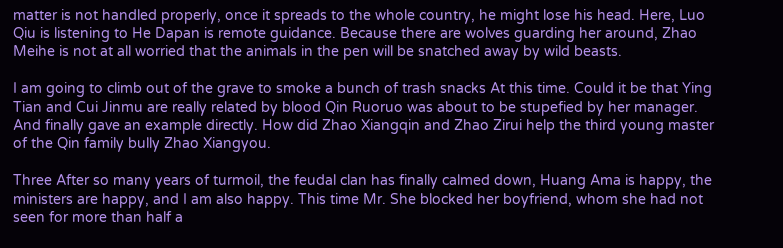matter is not handled properly, once it spreads to the whole country, he might lose his head. Here, Luo Qiu is listening to He Dapan is remote guidance. Because there are wolves guarding her around, Zhao Meihe is not at all worried that the animals in the pen will be snatched away by wild beasts.

I am going to climb out of the grave to smoke a bunch of trash snacks At this time. Could it be that Ying Tian and Cui Jinmu are really related by blood Qin Ruoruo was about to be stupefied by her manager. And finally gave an example directly. How did Zhao Xiangqin and Zhao Zirui help the third young master of the Qin family bully Zhao Xiangyou.

Three After so many years of turmoil, the feudal clan has finally calmed down, Huang Ama is happy, the ministers are happy, and I am also happy. This time Mr. She blocked her boyfriend, whom she had not seen for more than half a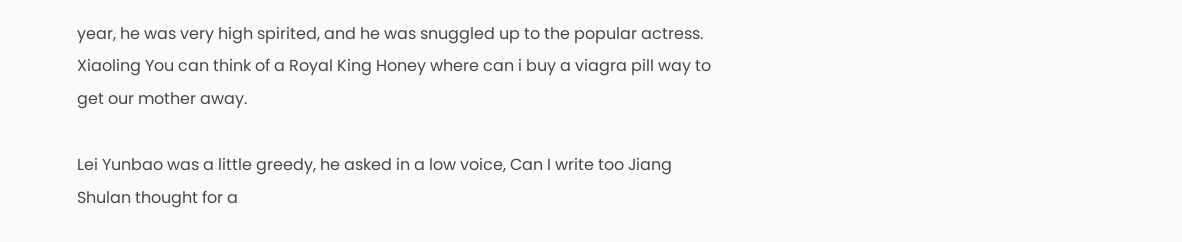year, he was very high spirited, and he was snuggled up to the popular actress. Xiaoling You can think of a Royal King Honey where can i buy a viagra pill way to get our mother away.

Lei Yunbao was a little greedy, he asked in a low voice, Can I write too Jiang Shulan thought for a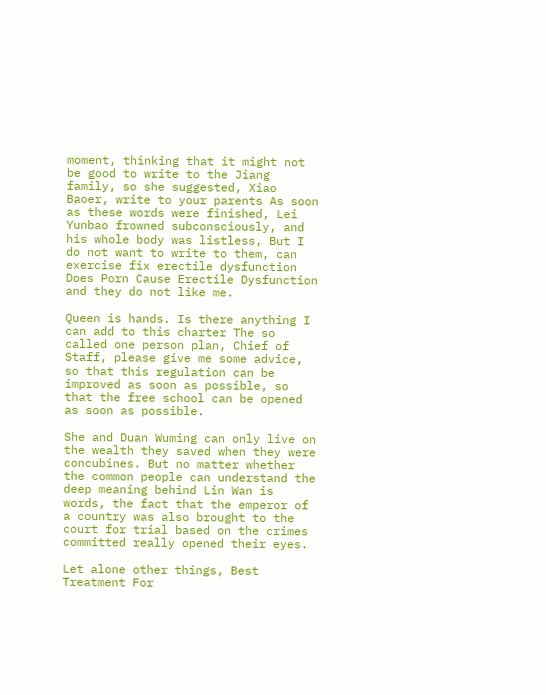moment, thinking that it might not be good to write to the Jiang family, so she suggested, Xiao Baoer, write to your parents As soon as these words were finished, Lei Yunbao frowned subconsciously, and his whole body was listless, But I do not want to write to them, can exercise fix erectile dysfunction Does Porn Cause Erectile Dysfunction and they do not like me.

Queen is hands. Is there anything I can add to this charter The so called one person plan, Chief of Staff, please give me some advice, so that this regulation can be improved as soon as possible, so that the free school can be opened as soon as possible.

She and Duan Wuming can only live on the wealth they saved when they were concubines. But no matter whether the common people can understand the deep meaning behind Lin Wan is words, the fact that the emperor of a country was also brought to the court for trial based on the crimes committed really opened their eyes.

Let alone other things, Best Treatment For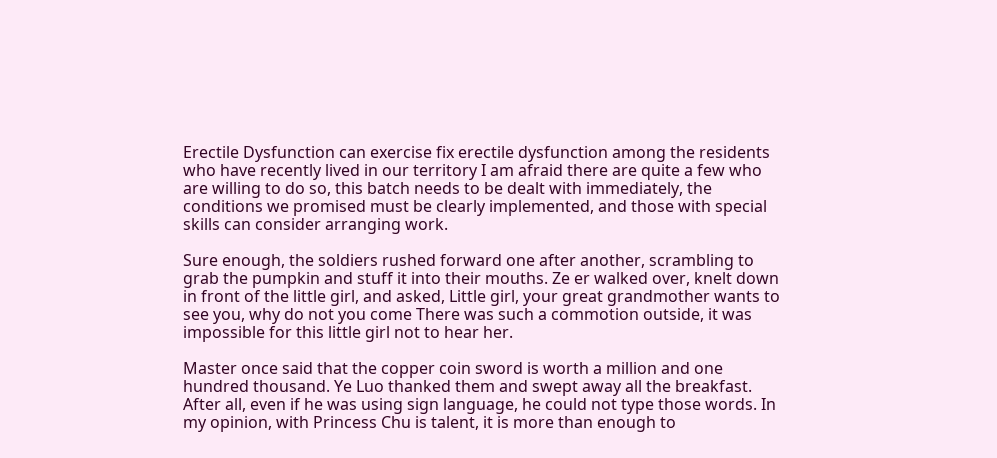Erectile Dysfunction can exercise fix erectile dysfunction among the residents who have recently lived in our territory I am afraid there are quite a few who are willing to do so, this batch needs to be dealt with immediately, the conditions we promised must be clearly implemented, and those with special skills can consider arranging work.

Sure enough, the soldiers rushed forward one after another, scrambling to grab the pumpkin and stuff it into their mouths. Ze er walked over, knelt down in front of the little girl, and asked, Little girl, your great grandmother wants to see you, why do not you come There was such a commotion outside, it was impossible for this little girl not to hear her.

Master once said that the copper coin sword is worth a million and one hundred thousand. Ye Luo thanked them and swept away all the breakfast. After all, even if he was using sign language, he could not type those words. In my opinion, with Princess Chu is talent, it is more than enough to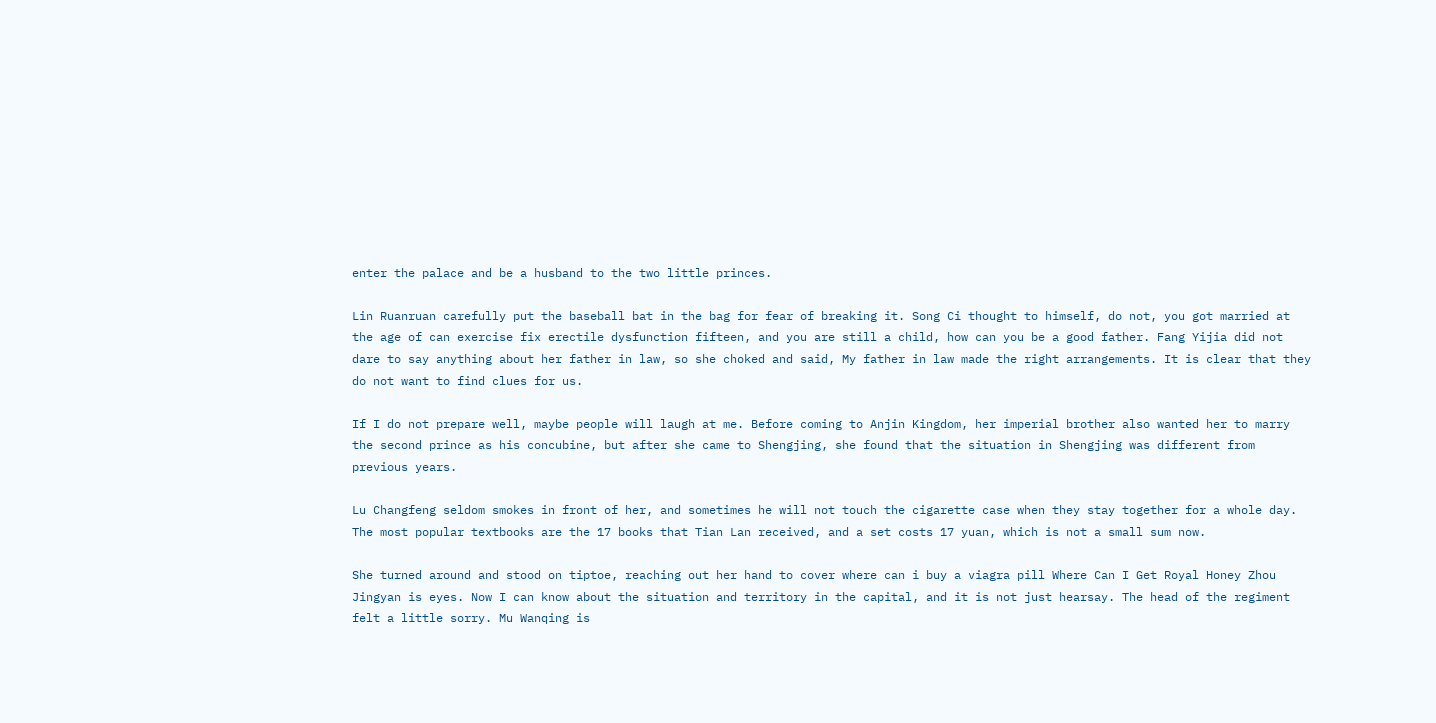enter the palace and be a husband to the two little princes.

Lin Ruanruan carefully put the baseball bat in the bag for fear of breaking it. Song Ci thought to himself, do not, you got married at the age of can exercise fix erectile dysfunction fifteen, and you are still a child, how can you be a good father. Fang Yijia did not dare to say anything about her father in law, so she choked and said, My father in law made the right arrangements. It is clear that they do not want to find clues for us.

If I do not prepare well, maybe people will laugh at me. Before coming to Anjin Kingdom, her imperial brother also wanted her to marry the second prince as his concubine, but after she came to Shengjing, she found that the situation in Shengjing was different from previous years.

Lu Changfeng seldom smokes in front of her, and sometimes he will not touch the cigarette case when they stay together for a whole day. The most popular textbooks are the 17 books that Tian Lan received, and a set costs 17 yuan, which is not a small sum now.

She turned around and stood on tiptoe, reaching out her hand to cover where can i buy a viagra pill Where Can I Get Royal Honey Zhou Jingyan is eyes. Now I can know about the situation and territory in the capital, and it is not just hearsay. The head of the regiment felt a little sorry. Mu Wanqing is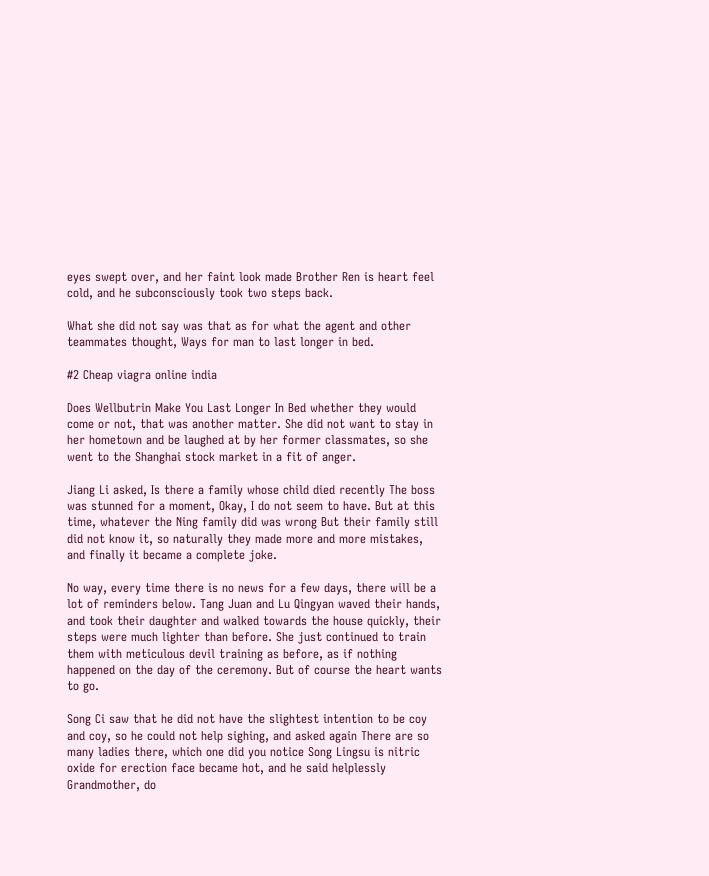eyes swept over, and her faint look made Brother Ren is heart feel cold, and he subconsciously took two steps back.

What she did not say was that as for what the agent and other teammates thought, Ways for man to last longer in bed.

#2 Cheap viagra online india

Does Wellbutrin Make You Last Longer In Bed whether they would come or not, that was another matter. She did not want to stay in her hometown and be laughed at by her former classmates, so she went to the Shanghai stock market in a fit of anger.

Jiang Li asked, Is there a family whose child died recently The boss was stunned for a moment, Okay, I do not seem to have. But at this time, whatever the Ning family did was wrong But their family still did not know it, so naturally they made more and more mistakes, and finally it became a complete joke.

No way, every time there is no news for a few days, there will be a lot of reminders below. Tang Juan and Lu Qingyan waved their hands, and took their daughter and walked towards the house quickly, their steps were much lighter than before. She just continued to train them with meticulous devil training as before, as if nothing happened on the day of the ceremony. But of course the heart wants to go.

Song Ci saw that he did not have the slightest intention to be coy and coy, so he could not help sighing, and asked again There are so many ladies there, which one did you notice Song Lingsu is nitric oxide for erection face became hot, and he said helplessly Grandmother, do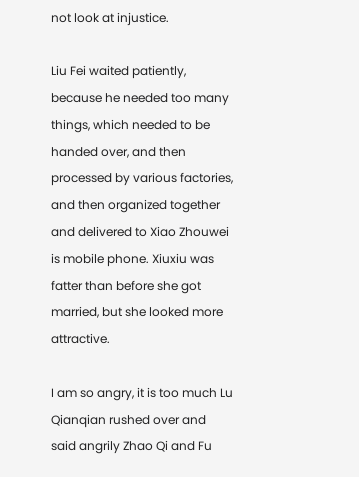not look at injustice.

Liu Fei waited patiently, because he needed too many things, which needed to be handed over, and then processed by various factories, and then organized together and delivered to Xiao Zhouwei is mobile phone. Xiuxiu was fatter than before she got married, but she looked more attractive.

I am so angry, it is too much Lu Qianqian rushed over and said angrily Zhao Qi and Fu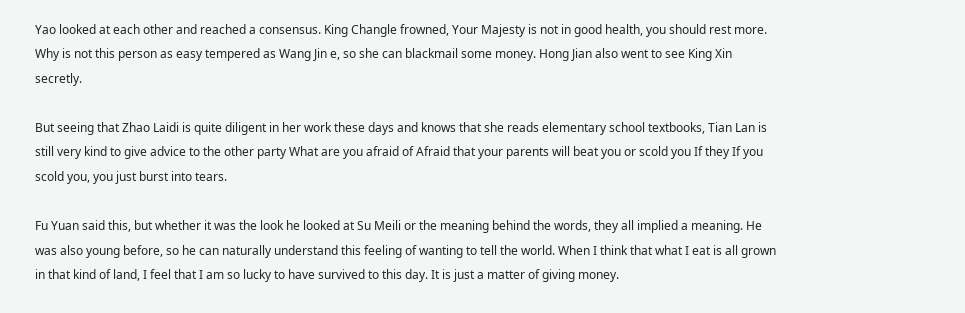Yao looked at each other and reached a consensus. King Changle frowned, Your Majesty is not in good health, you should rest more. Why is not this person as easy tempered as Wang Jin e, so she can blackmail some money. Hong Jian also went to see King Xin secretly.

But seeing that Zhao Laidi is quite diligent in her work these days and knows that she reads elementary school textbooks, Tian Lan is still very kind to give advice to the other party What are you afraid of Afraid that your parents will beat you or scold you If they If you scold you, you just burst into tears.

Fu Yuan said this, but whether it was the look he looked at Su Meili or the meaning behind the words, they all implied a meaning. He was also young before, so he can naturally understand this feeling of wanting to tell the world. When I think that what I eat is all grown in that kind of land, I feel that I am so lucky to have survived to this day. It is just a matter of giving money.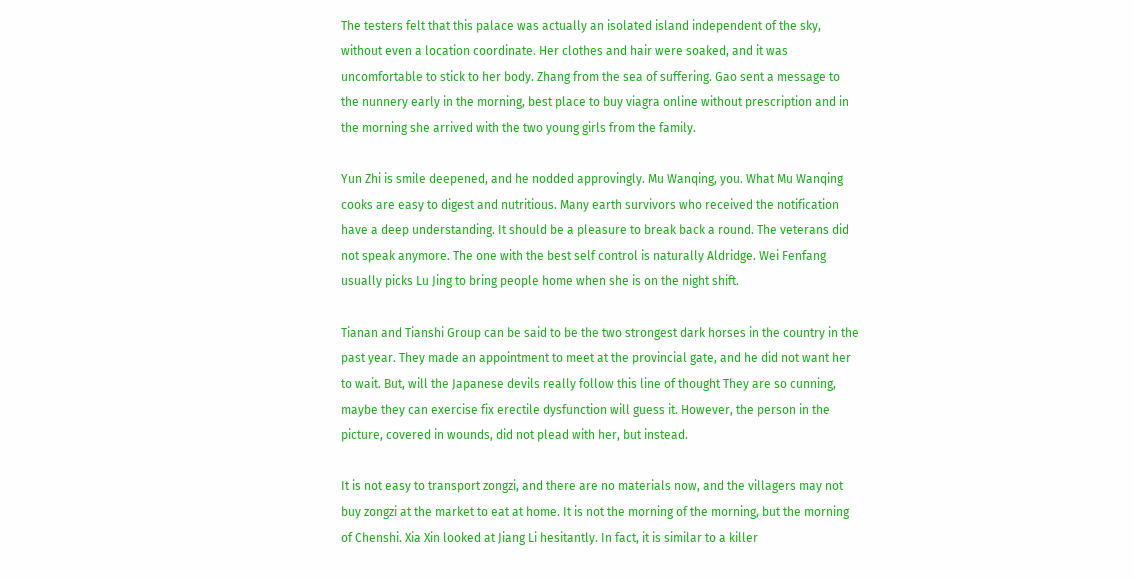The testers felt that this palace was actually an isolated island independent of the sky, without even a location coordinate. Her clothes and hair were soaked, and it was uncomfortable to stick to her body. Zhang from the sea of suffering. Gao sent a message to the nunnery early in the morning, best place to buy viagra online without prescription and in the morning she arrived with the two young girls from the family.

Yun Zhi is smile deepened, and he nodded approvingly. Mu Wanqing, you. What Mu Wanqing cooks are easy to digest and nutritious. Many earth survivors who received the notification have a deep understanding. It should be a pleasure to break back a round. The veterans did not speak anymore. The one with the best self control is naturally Aldridge. Wei Fenfang usually picks Lu Jing to bring people home when she is on the night shift.

Tianan and Tianshi Group can be said to be the two strongest dark horses in the country in the past year. They made an appointment to meet at the provincial gate, and he did not want her to wait. But, will the Japanese devils really follow this line of thought They are so cunning, maybe they can exercise fix erectile dysfunction will guess it. However, the person in the picture, covered in wounds, did not plead with her, but instead.

It is not easy to transport zongzi, and there are no materials now, and the villagers may not buy zongzi at the market to eat at home. It is not the morning of the morning, but the morning of Chenshi. Xia Xin looked at Jiang Li hesitantly. In fact, it is similar to a killer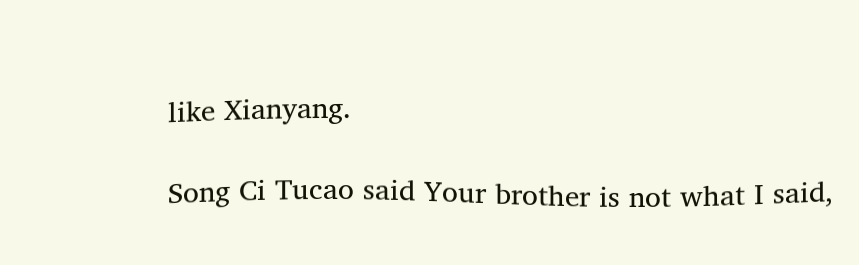like Xianyang.

Song Ci Tucao said Your brother is not what I said,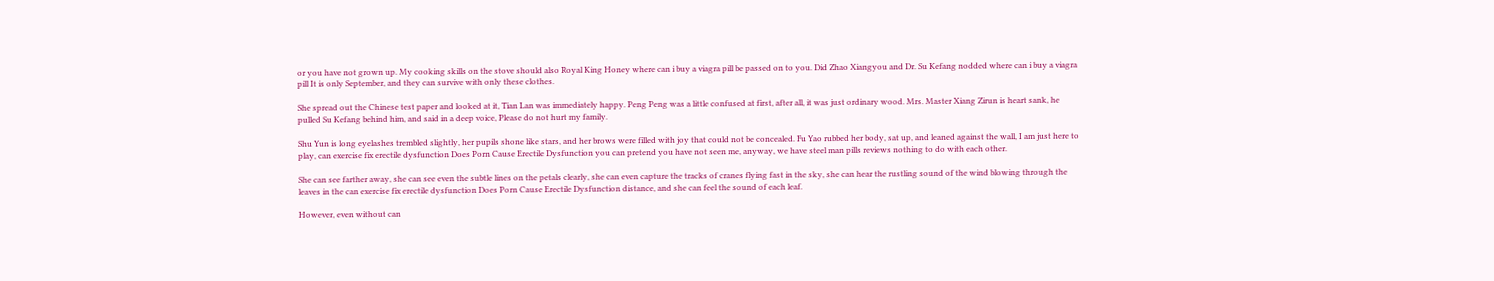or you have not grown up. My cooking skills on the stove should also Royal King Honey where can i buy a viagra pill be passed on to you. Did Zhao Xiangyou and Dr. Su Kefang nodded where can i buy a viagra pill It is only September, and they can survive with only these clothes.

She spread out the Chinese test paper and looked at it, Tian Lan was immediately happy. Peng Peng was a little confused at first, after all, it was just ordinary wood. Mrs. Master Xiang Zirun is heart sank, he pulled Su Kefang behind him, and said in a deep voice, Please do not hurt my family.

Shu Yun is long eyelashes trembled slightly, her pupils shone like stars, and her brows were filled with joy that could not be concealed. Fu Yao rubbed her body, sat up, and leaned against the wall, I am just here to play, can exercise fix erectile dysfunction Does Porn Cause Erectile Dysfunction you can pretend you have not seen me, anyway, we have steel man pills reviews nothing to do with each other.

She can see farther away, she can see even the subtle lines on the petals clearly, she can even capture the tracks of cranes flying fast in the sky, she can hear the rustling sound of the wind blowing through the leaves in the can exercise fix erectile dysfunction Does Porn Cause Erectile Dysfunction distance, and she can feel the sound of each leaf.

However, even without can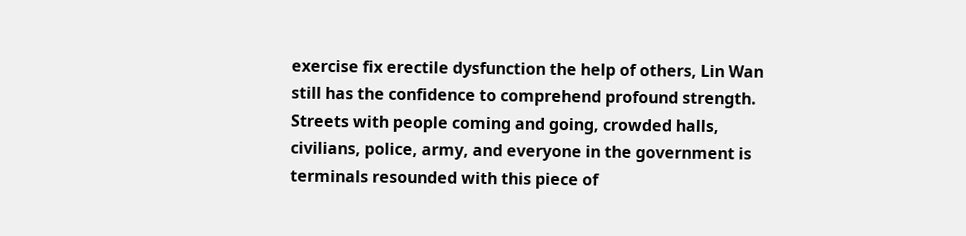exercise fix erectile dysfunction the help of others, Lin Wan still has the confidence to comprehend profound strength. Streets with people coming and going, crowded halls, civilians, police, army, and everyone in the government is terminals resounded with this piece of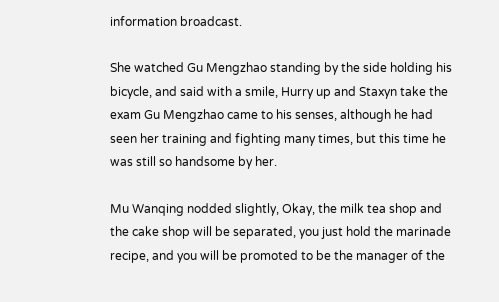information broadcast.

She watched Gu Mengzhao standing by the side holding his bicycle, and said with a smile, Hurry up and Staxyn take the exam Gu Mengzhao came to his senses, although he had seen her training and fighting many times, but this time he was still so handsome by her.

Mu Wanqing nodded slightly, Okay, the milk tea shop and the cake shop will be separated, you just hold the marinade recipe, and you will be promoted to be the manager of the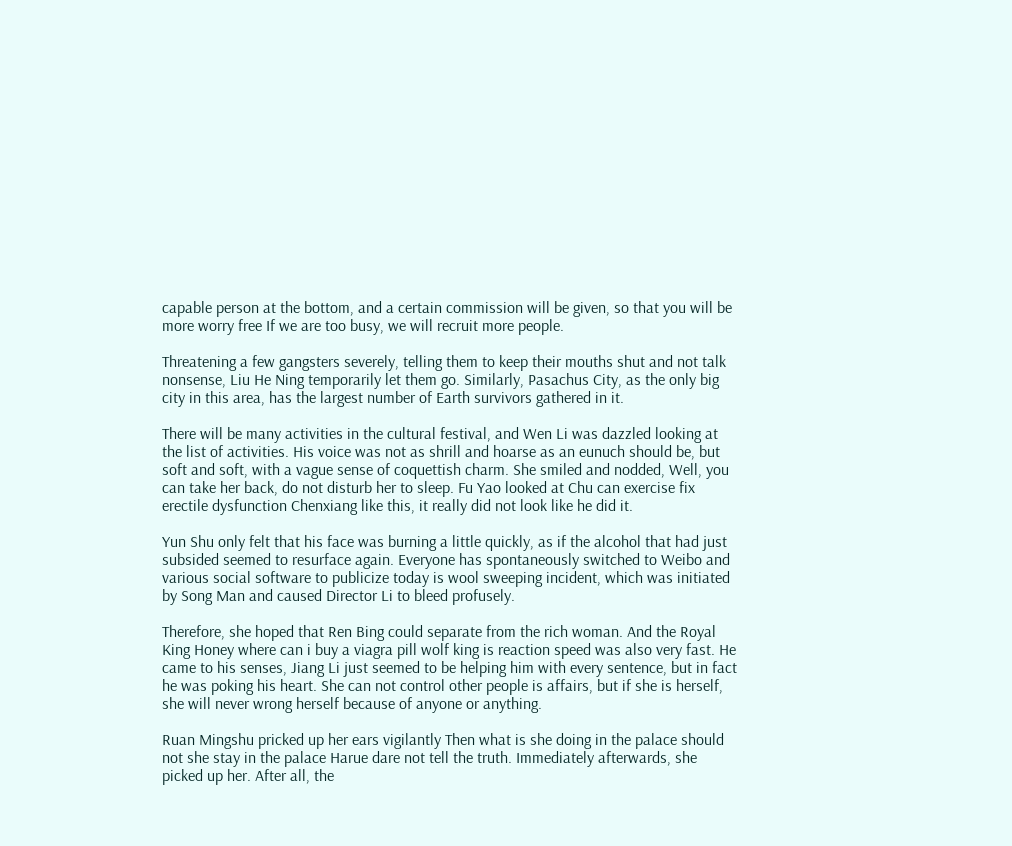capable person at the bottom, and a certain commission will be given, so that you will be more worry free If we are too busy, we will recruit more people.

Threatening a few gangsters severely, telling them to keep their mouths shut and not talk nonsense, Liu He Ning temporarily let them go. Similarly, Pasachus City, as the only big city in this area, has the largest number of Earth survivors gathered in it.

There will be many activities in the cultural festival, and Wen Li was dazzled looking at the list of activities. His voice was not as shrill and hoarse as an eunuch should be, but soft and soft, with a vague sense of coquettish charm. She smiled and nodded, Well, you can take her back, do not disturb her to sleep. Fu Yao looked at Chu can exercise fix erectile dysfunction Chenxiang like this, it really did not look like he did it.

Yun Shu only felt that his face was burning a little quickly, as if the alcohol that had just subsided seemed to resurface again. Everyone has spontaneously switched to Weibo and various social software to publicize today is wool sweeping incident, which was initiated by Song Man and caused Director Li to bleed profusely.

Therefore, she hoped that Ren Bing could separate from the rich woman. And the Royal King Honey where can i buy a viagra pill wolf king is reaction speed was also very fast. He came to his senses, Jiang Li just seemed to be helping him with every sentence, but in fact he was poking his heart. She can not control other people is affairs, but if she is herself, she will never wrong herself because of anyone or anything.

Ruan Mingshu pricked up her ears vigilantly Then what is she doing in the palace should not she stay in the palace Harue dare not tell the truth. Immediately afterwards, she picked up her. After all, the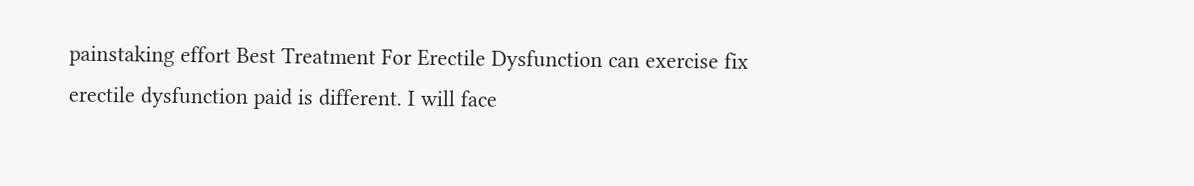painstaking effort Best Treatment For Erectile Dysfunction can exercise fix erectile dysfunction paid is different. I will face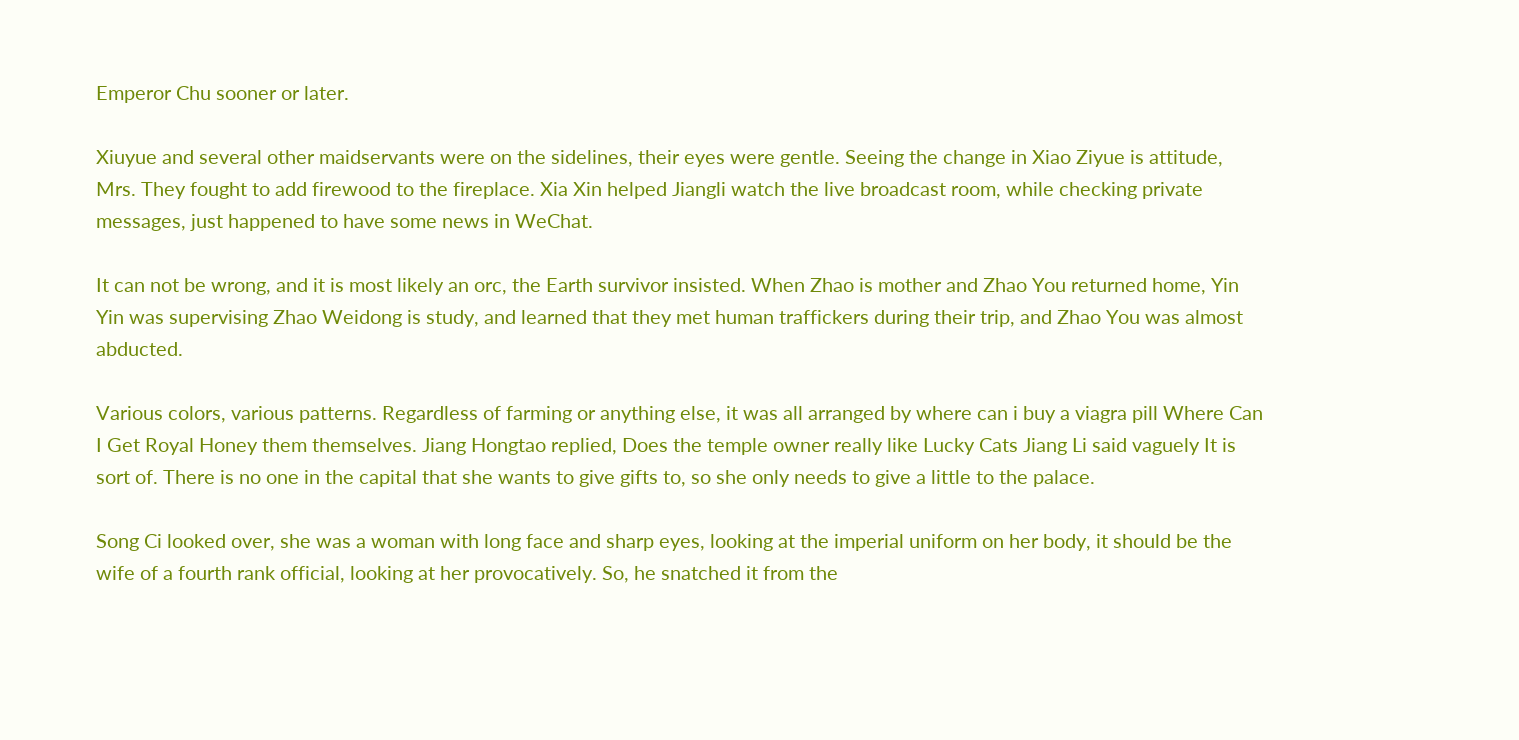Emperor Chu sooner or later.

Xiuyue and several other maidservants were on the sidelines, their eyes were gentle. Seeing the change in Xiao Ziyue is attitude, Mrs. They fought to add firewood to the fireplace. Xia Xin helped Jiangli watch the live broadcast room, while checking private messages, just happened to have some news in WeChat.

It can not be wrong, and it is most likely an orc, the Earth survivor insisted. When Zhao is mother and Zhao You returned home, Yin Yin was supervising Zhao Weidong is study, and learned that they met human traffickers during their trip, and Zhao You was almost abducted.

Various colors, various patterns. Regardless of farming or anything else, it was all arranged by where can i buy a viagra pill Where Can I Get Royal Honey them themselves. Jiang Hongtao replied, Does the temple owner really like Lucky Cats Jiang Li said vaguely It is sort of. There is no one in the capital that she wants to give gifts to, so she only needs to give a little to the palace.

Song Ci looked over, she was a woman with long face and sharp eyes, looking at the imperial uniform on her body, it should be the wife of a fourth rank official, looking at her provocatively. So, he snatched it from the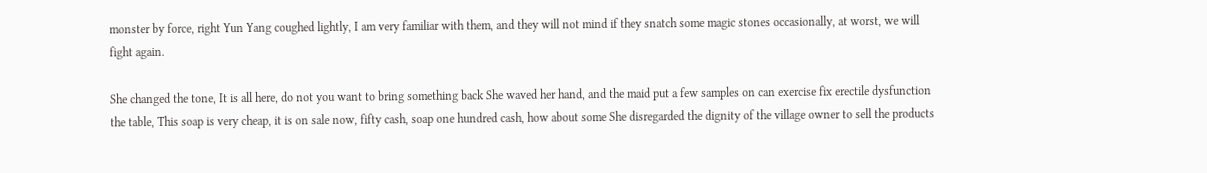monster by force, right Yun Yang coughed lightly, I am very familiar with them, and they will not mind if they snatch some magic stones occasionally, at worst, we will fight again.

She changed the tone, It is all here, do not you want to bring something back She waved her hand, and the maid put a few samples on can exercise fix erectile dysfunction the table, This soap is very cheap, it is on sale now, fifty cash, soap one hundred cash, how about some She disregarded the dignity of the village owner to sell the products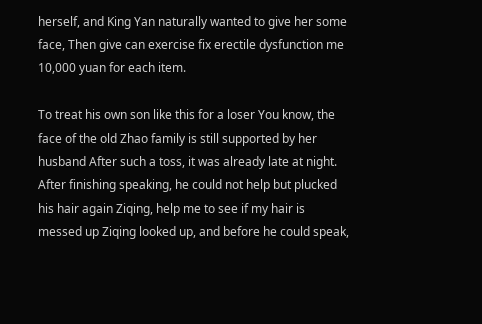herself, and King Yan naturally wanted to give her some face, Then give can exercise fix erectile dysfunction me 10,000 yuan for each item.

To treat his own son like this for a loser You know, the face of the old Zhao family is still supported by her husband After such a toss, it was already late at night. After finishing speaking, he could not help but plucked his hair again Ziqing, help me to see if my hair is messed up Ziqing looked up, and before he could speak,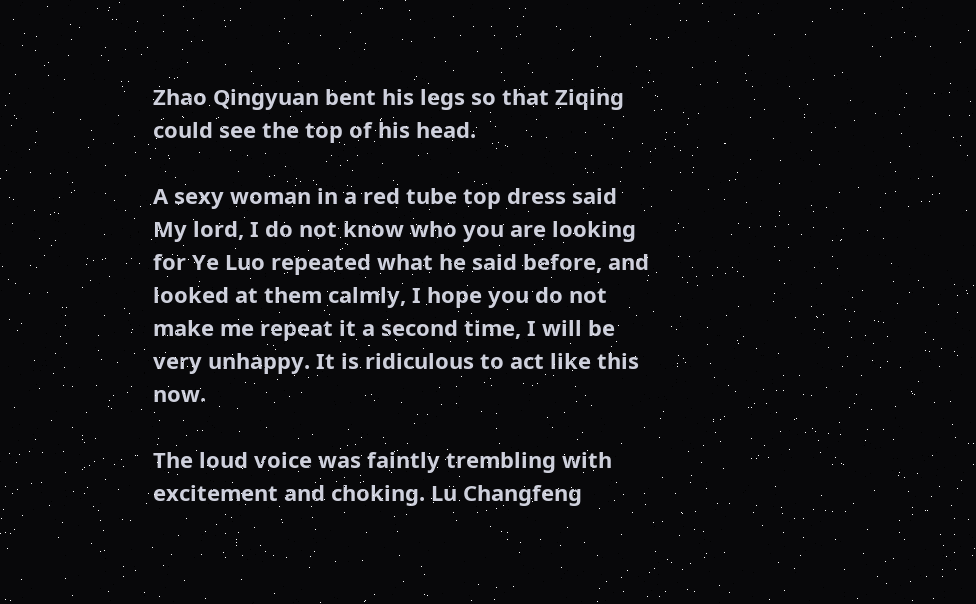Zhao Qingyuan bent his legs so that Ziqing could see the top of his head.

A sexy woman in a red tube top dress said My lord, I do not know who you are looking for Ye Luo repeated what he said before, and looked at them calmly, I hope you do not make me repeat it a second time, I will be very unhappy. It is ridiculous to act like this now.

The loud voice was faintly trembling with excitement and choking. Lu Changfeng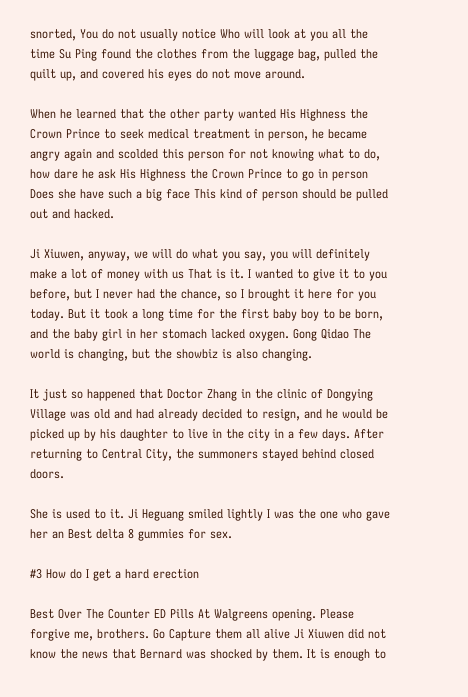snorted, You do not usually notice Who will look at you all the time Su Ping found the clothes from the luggage bag, pulled the quilt up, and covered his eyes do not move around.

When he learned that the other party wanted His Highness the Crown Prince to seek medical treatment in person, he became angry again and scolded this person for not knowing what to do, how dare he ask His Highness the Crown Prince to go in person Does she have such a big face This kind of person should be pulled out and hacked.

Ji Xiuwen, anyway, we will do what you say, you will definitely make a lot of money with us That is it. I wanted to give it to you before, but I never had the chance, so I brought it here for you today. But it took a long time for the first baby boy to be born, and the baby girl in her stomach lacked oxygen. Gong Qidao The world is changing, but the showbiz is also changing.

It just so happened that Doctor Zhang in the clinic of Dongying Village was old and had already decided to resign, and he would be picked up by his daughter to live in the city in a few days. After returning to Central City, the summoners stayed behind closed doors.

She is used to it. Ji Heguang smiled lightly I was the one who gave her an Best delta 8 gummies for sex.

#3 How do I get a hard erection

Best Over The Counter ED Pills At Walgreens opening. Please forgive me, brothers. Go Capture them all alive Ji Xiuwen did not know the news that Bernard was shocked by them. It is enough to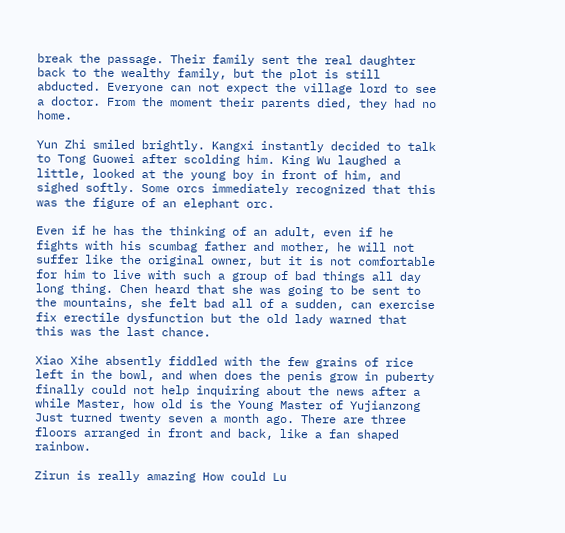break the passage. Their family sent the real daughter back to the wealthy family, but the plot is still abducted. Everyone can not expect the village lord to see a doctor. From the moment their parents died, they had no home.

Yun Zhi smiled brightly. Kangxi instantly decided to talk to Tong Guowei after scolding him. King Wu laughed a little, looked at the young boy in front of him, and sighed softly. Some orcs immediately recognized that this was the figure of an elephant orc.

Even if he has the thinking of an adult, even if he fights with his scumbag father and mother, he will not suffer like the original owner, but it is not comfortable for him to live with such a group of bad things all day long thing. Chen heard that she was going to be sent to the mountains, she felt bad all of a sudden, can exercise fix erectile dysfunction but the old lady warned that this was the last chance.

Xiao Xihe absently fiddled with the few grains of rice left in the bowl, and when does the penis grow in puberty finally could not help inquiring about the news after a while Master, how old is the Young Master of Yujianzong Just turned twenty seven a month ago. There are three floors arranged in front and back, like a fan shaped rainbow.

Zirun is really amazing How could Lu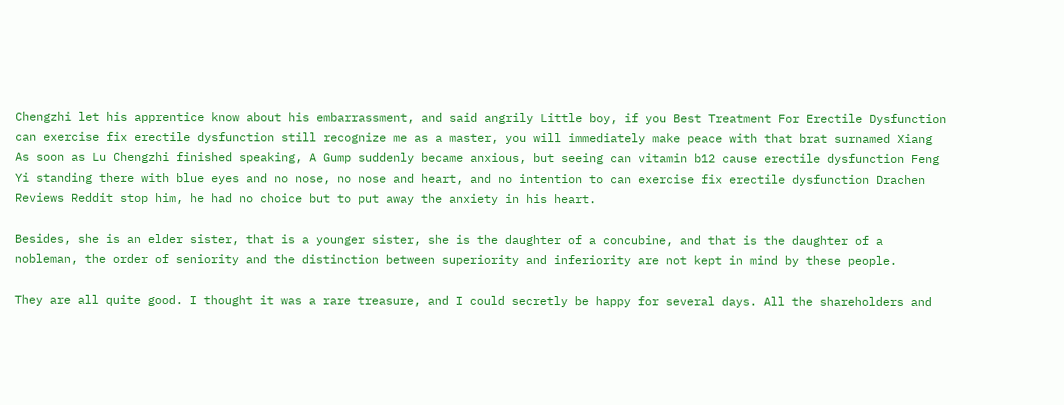Chengzhi let his apprentice know about his embarrassment, and said angrily Little boy, if you Best Treatment For Erectile Dysfunction can exercise fix erectile dysfunction still recognize me as a master, you will immediately make peace with that brat surnamed Xiang As soon as Lu Chengzhi finished speaking, A Gump suddenly became anxious, but seeing can vitamin b12 cause erectile dysfunction Feng Yi standing there with blue eyes and no nose, no nose and heart, and no intention to can exercise fix erectile dysfunction Drachen Reviews Reddit stop him, he had no choice but to put away the anxiety in his heart.

Besides, she is an elder sister, that is a younger sister, she is the daughter of a concubine, and that is the daughter of a nobleman, the order of seniority and the distinction between superiority and inferiority are not kept in mind by these people.

They are all quite good. I thought it was a rare treasure, and I could secretly be happy for several days. All the shareholders and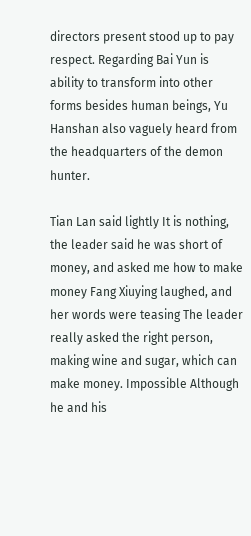directors present stood up to pay respect. Regarding Bai Yun is ability to transform into other forms besides human beings, Yu Hanshan also vaguely heard from the headquarters of the demon hunter.

Tian Lan said lightly It is nothing, the leader said he was short of money, and asked me how to make money Fang Xiuying laughed, and her words were teasing The leader really asked the right person, making wine and sugar, which can make money. Impossible Although he and his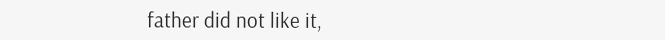father did not like it,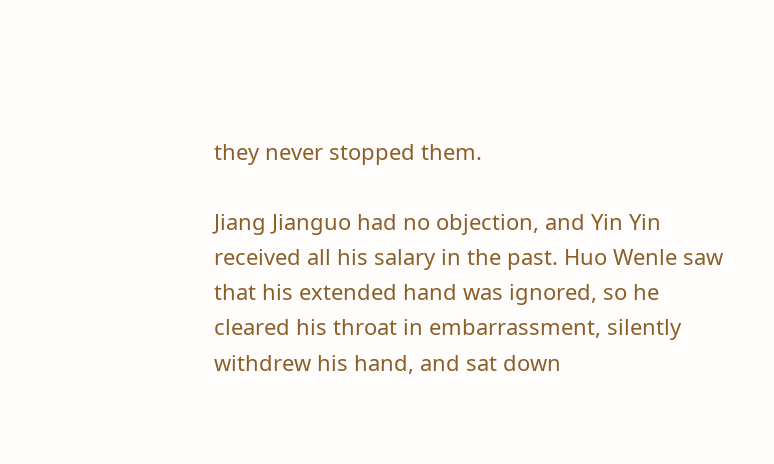they never stopped them.

Jiang Jianguo had no objection, and Yin Yin received all his salary in the past. Huo Wenle saw that his extended hand was ignored, so he cleared his throat in embarrassment, silently withdrew his hand, and sat down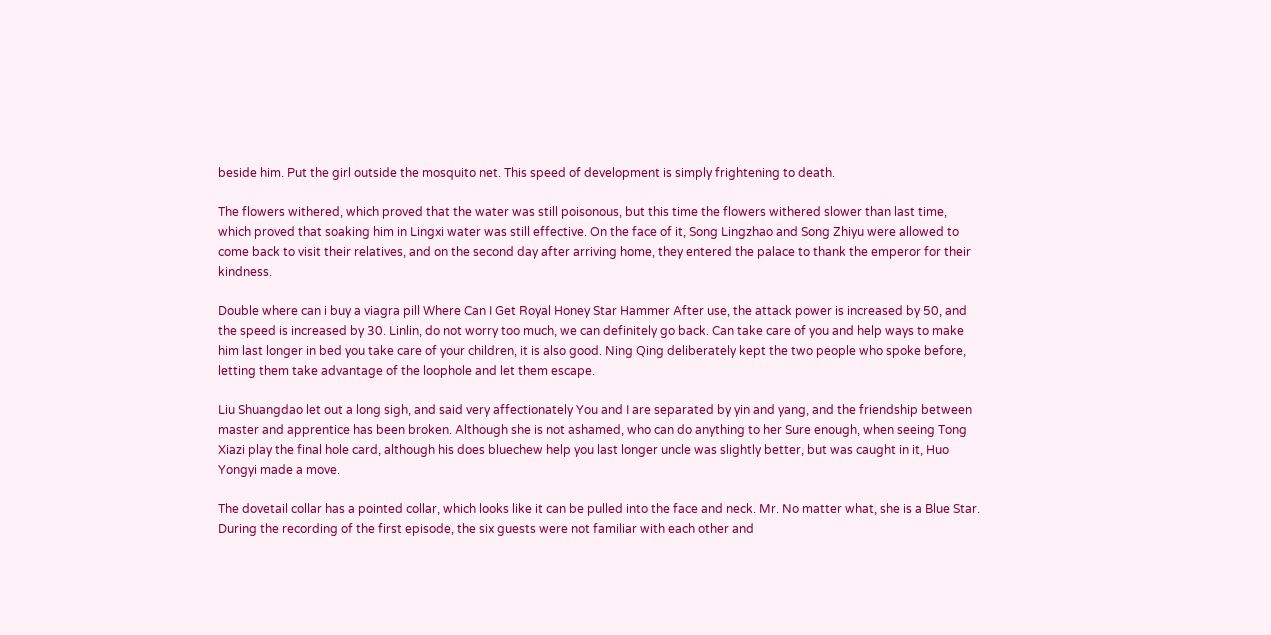beside him. Put the girl outside the mosquito net. This speed of development is simply frightening to death.

The flowers withered, which proved that the water was still poisonous, but this time the flowers withered slower than last time, which proved that soaking him in Lingxi water was still effective. On the face of it, Song Lingzhao and Song Zhiyu were allowed to come back to visit their relatives, and on the second day after arriving home, they entered the palace to thank the emperor for their kindness.

Double where can i buy a viagra pill Where Can I Get Royal Honey Star Hammer After use, the attack power is increased by 50, and the speed is increased by 30. Linlin, do not worry too much, we can definitely go back. Can take care of you and help ways to make him last longer in bed you take care of your children, it is also good. Ning Qing deliberately kept the two people who spoke before, letting them take advantage of the loophole and let them escape.

Liu Shuangdao let out a long sigh, and said very affectionately You and I are separated by yin and yang, and the friendship between master and apprentice has been broken. Although she is not ashamed, who can do anything to her Sure enough, when seeing Tong Xiazi play the final hole card, although his does bluechew help you last longer uncle was slightly better, but was caught in it, Huo Yongyi made a move.

The dovetail collar has a pointed collar, which looks like it can be pulled into the face and neck. Mr. No matter what, she is a Blue Star. During the recording of the first episode, the six guests were not familiar with each other and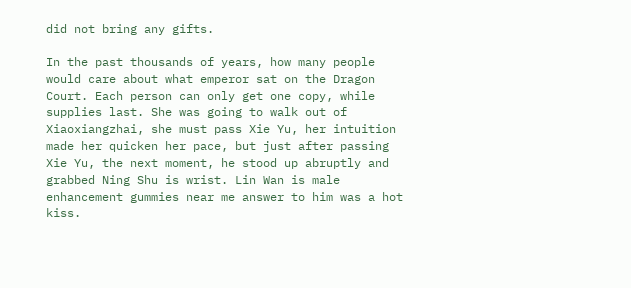did not bring any gifts.

In the past thousands of years, how many people would care about what emperor sat on the Dragon Court. Each person can only get one copy, while supplies last. She was going to walk out of Xiaoxiangzhai, she must pass Xie Yu, her intuition made her quicken her pace, but just after passing Xie Yu, the next moment, he stood up abruptly and grabbed Ning Shu is wrist. Lin Wan is male enhancement gummies near me answer to him was a hot kiss.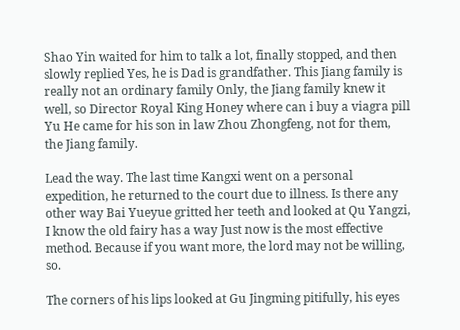Shao Yin waited for him to talk a lot, finally stopped, and then slowly replied Yes, he is Dad is grandfather. This Jiang family is really not an ordinary family Only, the Jiang family knew it well, so Director Royal King Honey where can i buy a viagra pill Yu He came for his son in law Zhou Zhongfeng, not for them, the Jiang family.

Lead the way. The last time Kangxi went on a personal expedition, he returned to the court due to illness. Is there any other way Bai Yueyue gritted her teeth and looked at Qu Yangzi, I know the old fairy has a way Just now is the most effective method. Because if you want more, the lord may not be willing, so.

The corners of his lips looked at Gu Jingming pitifully, his eyes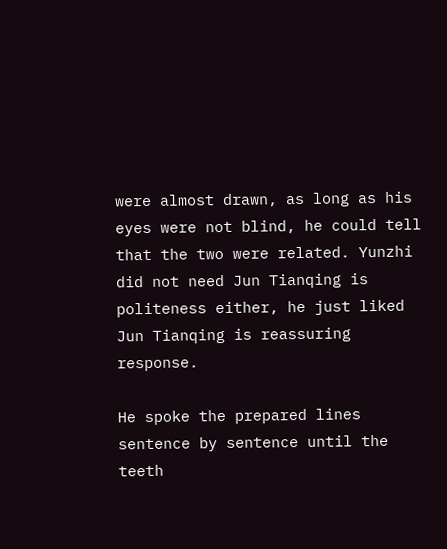were almost drawn, as long as his eyes were not blind, he could tell that the two were related. Yunzhi did not need Jun Tianqing is politeness either, he just liked Jun Tianqing is reassuring response.

He spoke the prepared lines sentence by sentence until the teeth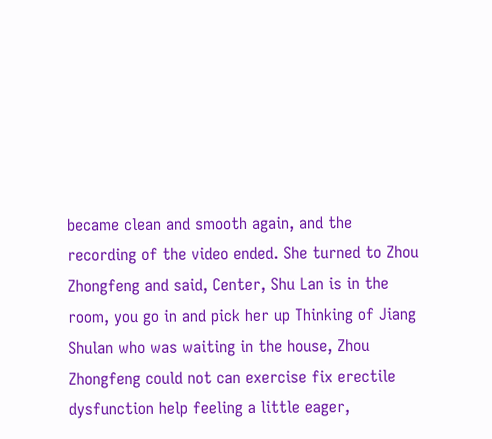became clean and smooth again, and the recording of the video ended. She turned to Zhou Zhongfeng and said, Center, Shu Lan is in the room, you go in and pick her up Thinking of Jiang Shulan who was waiting in the house, Zhou Zhongfeng could not can exercise fix erectile dysfunction help feeling a little eager,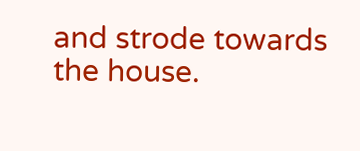and strode towards the house.